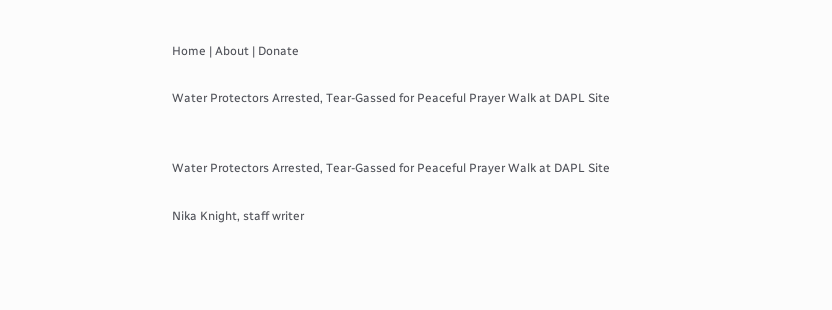Home | About | Donate

Water Protectors Arrested, Tear-Gassed for Peaceful Prayer Walk at DAPL Site


Water Protectors Arrested, Tear-Gassed for Peaceful Prayer Walk at DAPL Site

Nika Knight, staff writer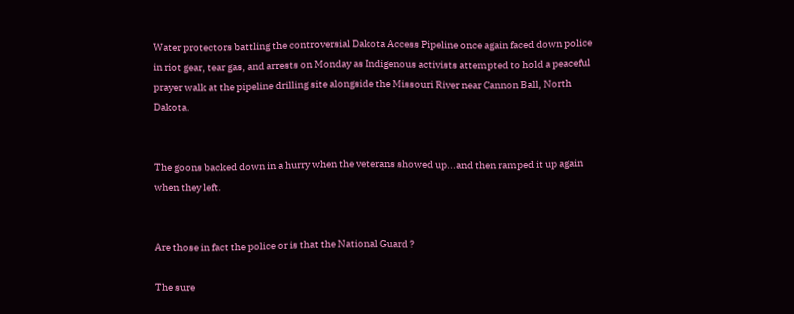Water protectors battling the controversial Dakota Access Pipeline once again faced down police in riot gear, tear gas, and arrests on Monday as Indigenous activists attempted to hold a peaceful prayer walk at the pipeline drilling site alongside the Missouri River near Cannon Ball, North Dakota.


The goons backed down in a hurry when the veterans showed up...and then ramped it up again when they left.


Are those in fact the police or is that the National Guard ?

The sure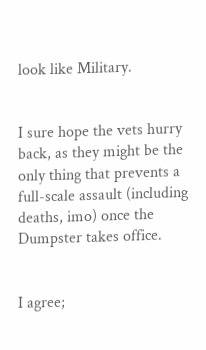look like Military.


I sure hope the vets hurry back, as they might be the only thing that prevents a full-scale assault (including deaths, imo) once the Dumpster takes office.


I agree;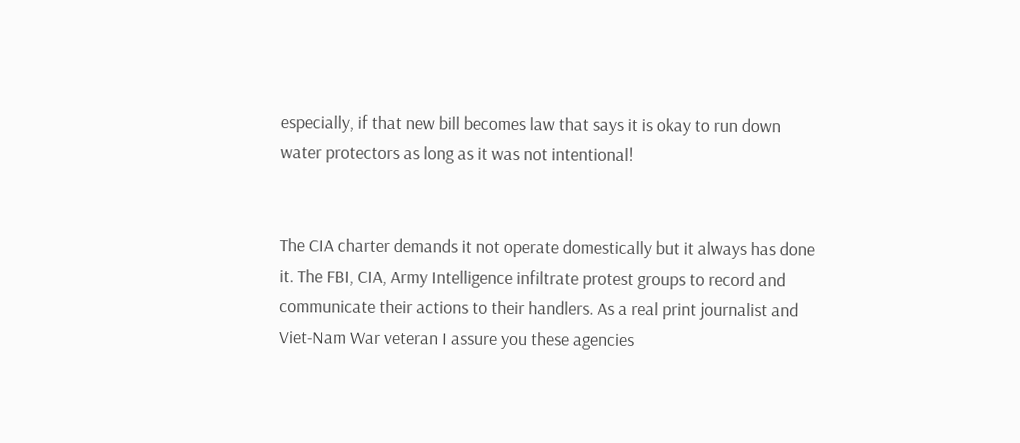especially, if that new bill becomes law that says it is okay to run down water protectors as long as it was not intentional!


The CIA charter demands it not operate domestically but it always has done it. The FBI, CIA, Army Intelligence infiltrate protest groups to record and communicate their actions to their handlers. As a real print journalist and Viet-Nam War veteran I assure you these agencies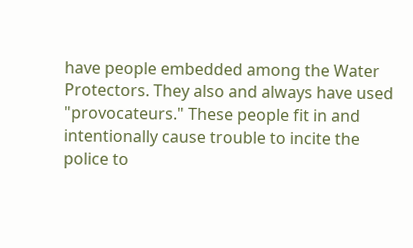have people embedded among the Water Protectors. They also and always have used "provocateurs." These people fit in and intentionally cause trouble to incite the police to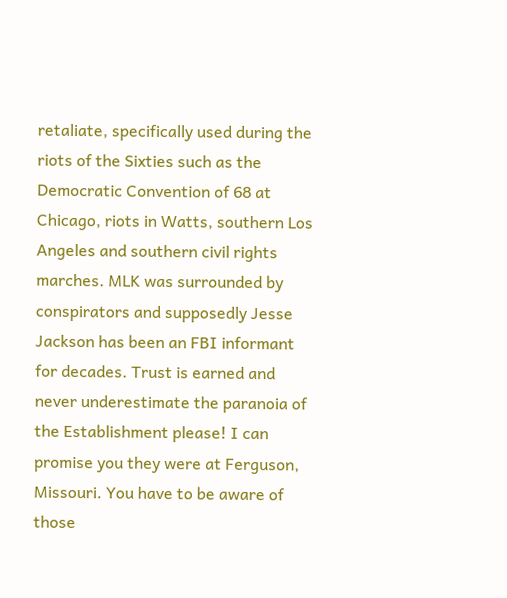retaliate, specifically used during the riots of the Sixties such as the Democratic Convention of 68 at Chicago, riots in Watts, southern Los Angeles and southern civil rights marches. MLK was surrounded by conspirators and supposedly Jesse Jackson has been an FBI informant for decades. Trust is earned and never underestimate the paranoia of the Establishment please! I can promise you they were at Ferguson, Missouri. You have to be aware of those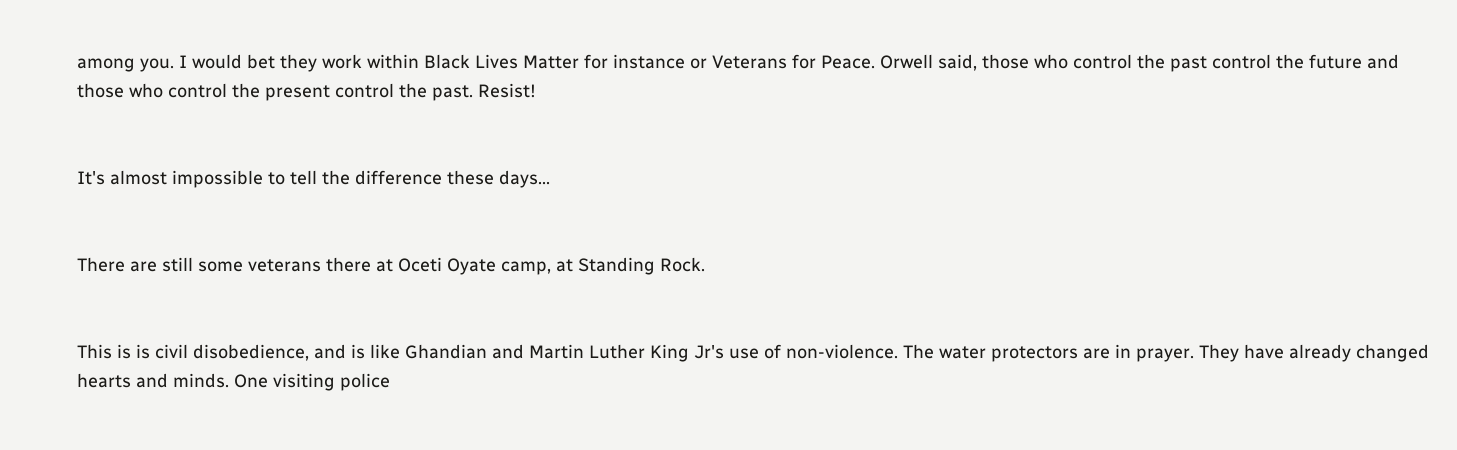among you. I would bet they work within Black Lives Matter for instance or Veterans for Peace. Orwell said, those who control the past control the future and those who control the present control the past. Resist!


It's almost impossible to tell the difference these days...


There are still some veterans there at Oceti Oyate camp, at Standing Rock.


This is is civil disobedience, and is like Ghandian and Martin Luther King Jr's use of non-violence. The water protectors are in prayer. They have already changed hearts and minds. One visiting police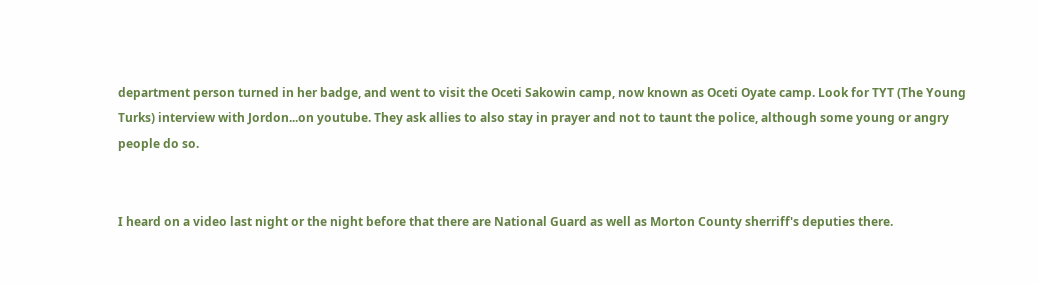department person turned in her badge, and went to visit the Oceti Sakowin camp, now known as Oceti Oyate camp. Look for TYT (The Young Turks) interview with Jordon...on youtube. They ask allies to also stay in prayer and not to taunt the police, although some young or angry people do so.


I heard on a video last night or the night before that there are National Guard as well as Morton County sherriff's deputies there.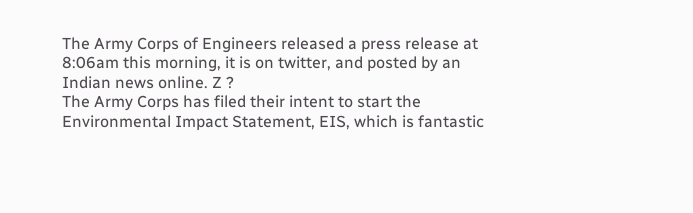The Army Corps of Engineers released a press release at 8:06am this morning, it is on twitter, and posted by an Indian news online. Z ?
The Army Corps has filed their intent to start the Environmental Impact Statement, EIS, which is fantastic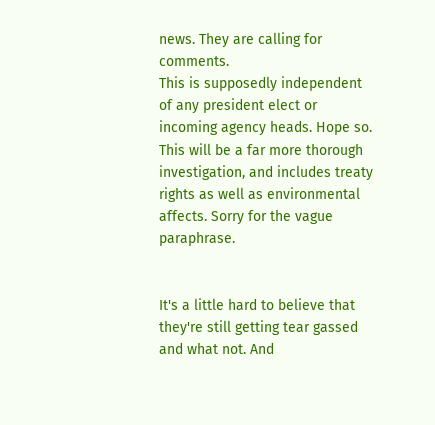news. They are calling for comments.
This is supposedly independent of any president elect or incoming agency heads. Hope so. This will be a far more thorough investigation, and includes treaty rights as well as environmental affects. Sorry for the vague paraphrase.


It's a little hard to believe that they're still getting tear gassed and what not. And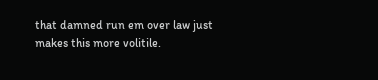that damned run em over law just makes this more volitile.